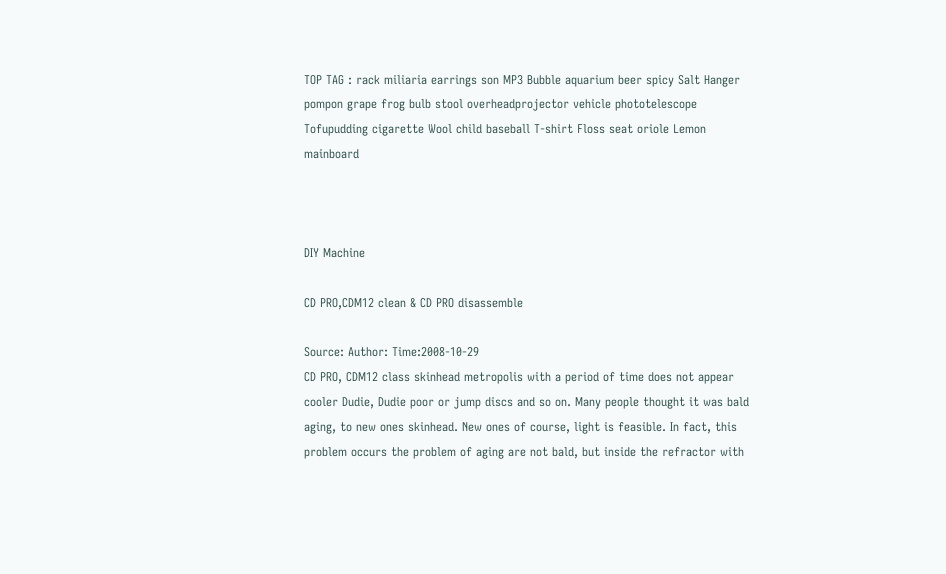TOP TAG : rack miliaria earrings son MP3 Bubble aquarium beer spicy Salt Hanger pompon grape frog bulb stool overheadprojector vehicle phototelescope Tofupudding cigarette Wool child baseball T-shirt Floss seat oriole Lemon mainboard



DIY Machine

CD PRO,CDM12 clean & CD PRO disassemble

Source: Author: Time:2008-10-29
CD PRO, CDM12 class skinhead metropolis with a period of time does not appear cooler Dudie, Dudie poor or jump discs and so on. Many people thought it was bald aging, to new ones skinhead. New ones of course, light is feasible. In fact, this problem occurs the problem of aging are not bald, but inside the refractor with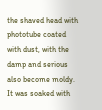the shaved head with phototube coated with dust, with the damp and serious also become moldy. It was soaked with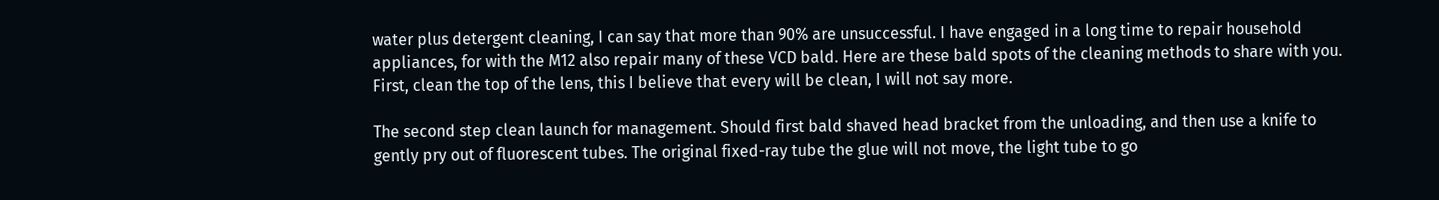water plus detergent cleaning, I can say that more than 90% are unsuccessful. I have engaged in a long time to repair household appliances, for with the M12 also repair many of these VCD bald. Here are these bald spots of the cleaning methods to share with you.
First, clean the top of the lens, this I believe that every will be clean, I will not say more.

The second step clean launch for management. Should first bald shaved head bracket from the unloading, and then use a knife to gently pry out of fluorescent tubes. The original fixed-ray tube the glue will not move, the light tube to go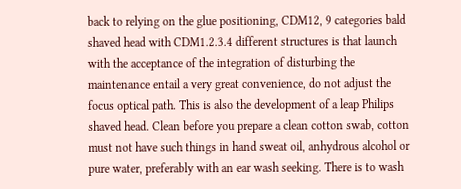back to relying on the glue positioning, CDM12, 9 categories bald shaved head with CDM1.2.3.4 different structures is that launch with the acceptance of the integration of disturbing the maintenance entail a very great convenience, do not adjust the focus optical path. This is also the development of a leap Philips shaved head. Clean before you prepare a clean cotton swab, cotton must not have such things in hand sweat oil, anhydrous alcohol or pure water, preferably with an ear wash seeking. There is to wash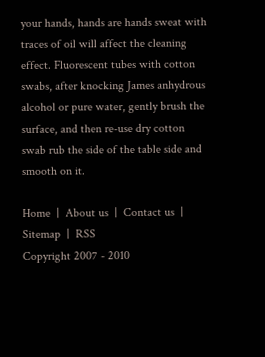your hands, hands are hands sweat with traces of oil will affect the cleaning effect. Fluorescent tubes with cotton swabs, after knocking James anhydrous alcohol or pure water, gently brush the surface, and then re-use dry cotton swab rub the side of the table side and smooth on it.

Home  |  About us  |  Contact us  |  Sitemap  |  RSS
Copyright 2007 - 2010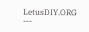LetusDIY.ORG ---